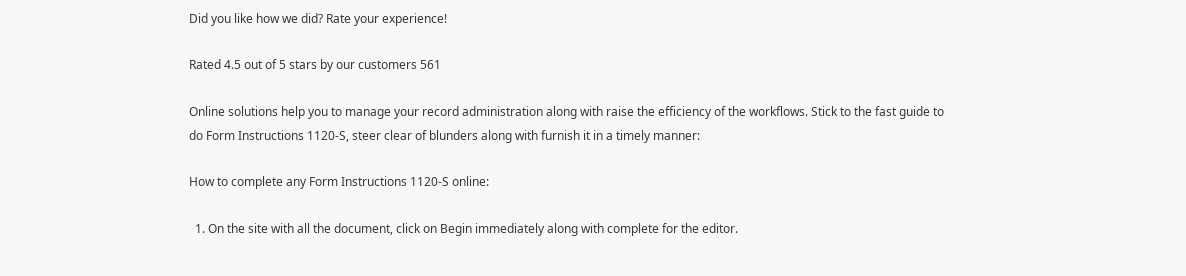Did you like how we did? Rate your experience!

Rated 4.5 out of 5 stars by our customers 561

Online solutions help you to manage your record administration along with raise the efficiency of the workflows. Stick to the fast guide to do Form Instructions 1120-S, steer clear of blunders along with furnish it in a timely manner:

How to complete any Form Instructions 1120-S online:

  1. On the site with all the document, click on Begin immediately along with complete for the editor.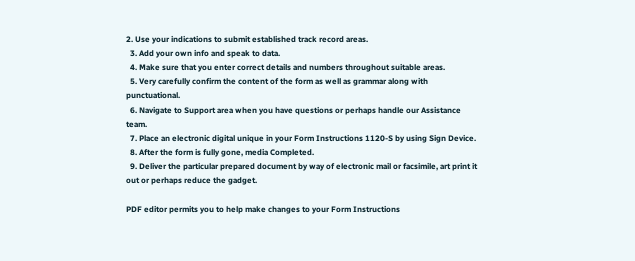2. Use your indications to submit established track record areas.
  3. Add your own info and speak to data.
  4. Make sure that you enter correct details and numbers throughout suitable areas.
  5. Very carefully confirm the content of the form as well as grammar along with punctuational.
  6. Navigate to Support area when you have questions or perhaps handle our Assistance team.
  7. Place an electronic digital unique in your Form Instructions 1120-S by using Sign Device.
  8. After the form is fully gone, media Completed.
  9. Deliver the particular prepared document by way of electronic mail or facsimile, art print it out or perhaps reduce the gadget.

PDF editor permits you to help make changes to your Form Instructions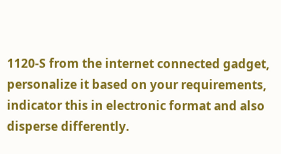1120-S from the internet connected gadget, personalize it based on your requirements, indicator this in electronic format and also disperse differently.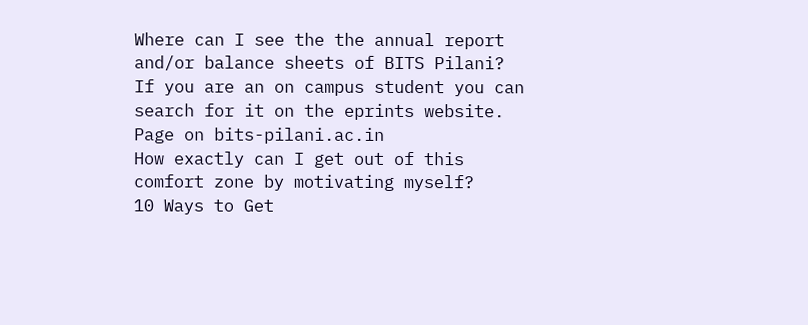Where can I see the the annual report and/or balance sheets of BITS Pilani?
If you are an on campus student you can search for it on the eprints website. Page on bits-pilani.ac.in
How exactly can I get out of this comfort zone by motivating myself?
10 Ways to Get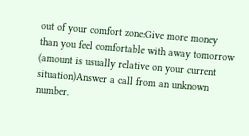out of your comfort zone:Give more money than you feel comfortable with away tomorrow (amount is usually relative on your current situation)Answer a call from an unknown number.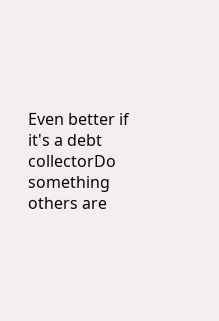Even better if it's a debt collectorDo something others are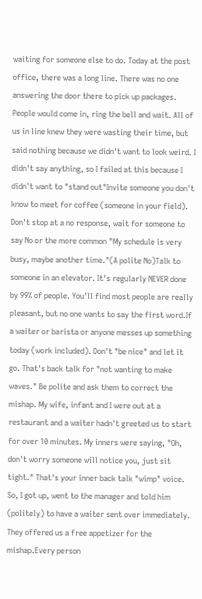waiting for someone else to do. Today at the post office, there was a long line. There was no one answering the door there to pick up packages. People would come in, ring the bell and wait. All of us in line knew they were wasting their time, but said nothing because we didn't want to look weird. I didn't say anything, so I failed at this because I didn't want to "stand out"Invite someone you don't know to meet for coffee (someone in your field). Don't stop at a no response, wait for someone to say No or the more common "My schedule is very busy, maybe another time."(A polite No)Talk to someone in an elevator. It's regularly NEVER done by 99% of people. You'll find most people are really pleasant, but no one wants to say the first word.If a waiter or barista or anyone messes up something today (work included). Don't "be nice" and let it go. That's back talk for "not wanting to make waves." Be polite and ask them to correct the mishap. My wife, infant and I were out at a restaurant and a waiter hadn't greeted us to start for over 10 minutes. My inners were saying, "Oh, don't worry someone will notice you, just sit tight." That's your inner back talk "wimp" voice. So, I got up, went to the manager and told him (politely) to have a waiter sent over immediately. They offered us a free appetizer for the mishap.Every person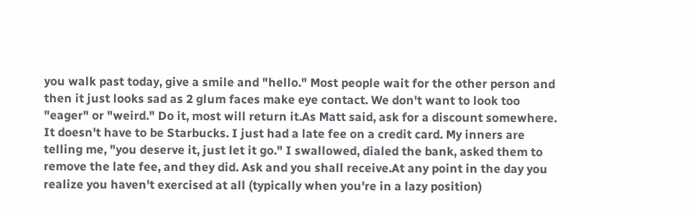you walk past today, give a smile and "hello." Most people wait for the other person and then it just looks sad as 2 glum faces make eye contact. We don't want to look too "eager" or "weird." Do it, most will return it.As Matt said, ask for a discount somewhere. It doesn't have to be Starbucks. I just had a late fee on a credit card. My inners are telling me, "you deserve it, just let it go." I swallowed, dialed the bank, asked them to remove the late fee, and they did. Ask and you shall receive.At any point in the day you realize you haven't exercised at all (typically when you're in a lazy position)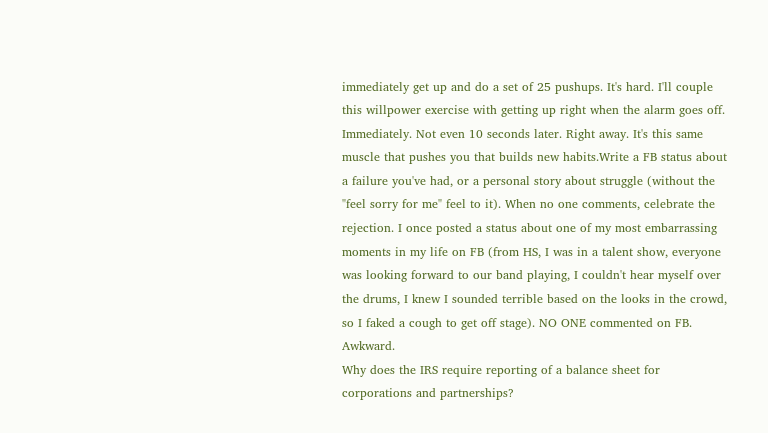immediately get up and do a set of 25 pushups. It's hard. I'll couple this willpower exercise with getting up right when the alarm goes off. Immediately. Not even 10 seconds later. Right away. It's this same muscle that pushes you that builds new habits.Write a FB status about a failure you've had, or a personal story about struggle (without the "feel sorry for me" feel to it). When no one comments, celebrate the rejection. I once posted a status about one of my most embarrassing moments in my life on FB (from HS, I was in a talent show, everyone was looking forward to our band playing, I couldn't hear myself over the drums, I knew I sounded terrible based on the looks in the crowd, so I faked a cough to get off stage). NO ONE commented on FB. Awkward.
Why does the IRS require reporting of a balance sheet for corporations and partnerships?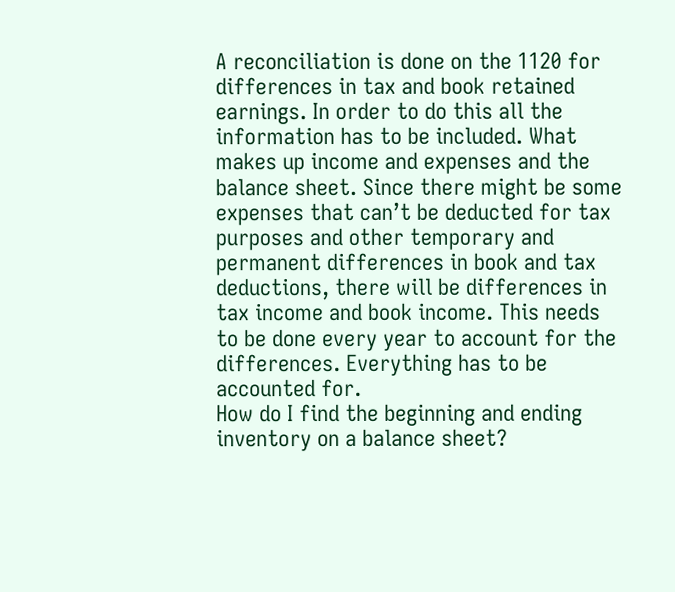A reconciliation is done on the 1120 for differences in tax and book retained earnings. In order to do this all the information has to be included. What makes up income and expenses and the balance sheet. Since there might be some expenses that can’t be deducted for tax purposes and other temporary and permanent differences in book and tax deductions, there will be differences in tax income and book income. This needs to be done every year to account for the differences. Everything has to be accounted for.
How do I find the beginning and ending inventory on a balance sheet?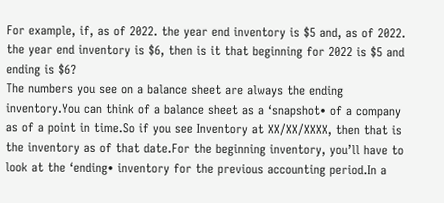For example, if, as of 2022. the year end inventory is $5 and, as of 2022. the year end inventory is $6, then is it that beginning for 2022 is $5 and ending is $6?
The numbers you see on a balance sheet are always the ending inventory.You can think of a balance sheet as a ‘snapshot• of a company as of a point in time.So if you see Inventory at XX/XX/XXXX, then that is the inventory as of that date.For the beginning inventory, you’ll have to look at the ‘ending• inventory for the previous accounting period.In a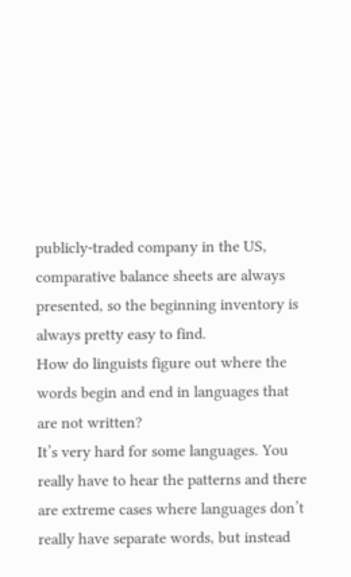publicly-traded company in the US, comparative balance sheets are always presented, so the beginning inventory is always pretty easy to find.
How do linguists figure out where the words begin and end in languages that are not written?
It’s very hard for some languages. You really have to hear the patterns and there are extreme cases where languages don’t really have separate words, but instead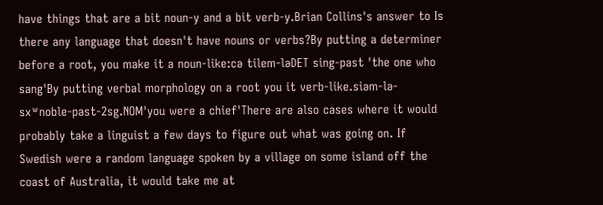have things that are a bit noun-y and a bit verb-y.Brian Collins's answer to Is there any language that doesn't have nouns or verbs?By putting a determiner before a root, you make it a noun-like:cə tilem-ləDET sing-past 'the one who sang'By putting verbal morphology on a root you it verb-like.siəm-lə-sxʷnoble-past-2sg.NOM'you were a chief'There are also cases where it would probably take a linguist a few days to figure out what was going on. If Swedish were a random language spoken by a village on some island off the coast of Australia, it would take me at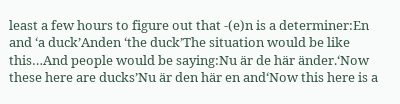least a few hours to figure out that -(e)n is a determiner:En and ‘a duck’Anden ‘the duck’The situation would be like this…And people would be saying:Nu är de här änder.‘Now these here are ducks’Nu är den här en and‘Now this here is a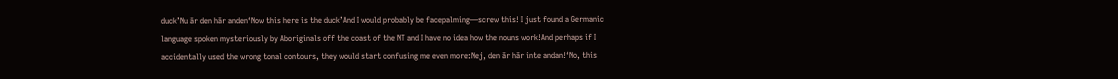duck’Nu är den här anden‘Now this here is the duck’And I would probably be facepalming—screw this! I just found a Germanic language spoken mysteriously by Aboriginals off the coast of the NT and I have no idea how the nouns work!And perhaps if I accidentally used the wrong tonal contours, they would start confusing me even more:Nej, den är här inte andan!‘No, this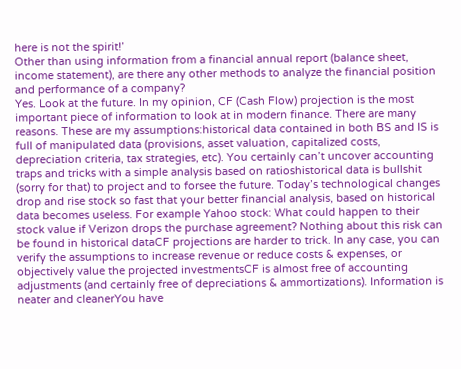here is not the spirit!’
Other than using information from a financial annual report (balance sheet, income statement), are there any other methods to analyze the financial position and performance of a company?
Yes. Look at the future. In my opinion, CF (Cash Flow) projection is the most important piece of information to look at in modern finance. There are many reasons. These are my assumptions:historical data contained in both BS and IS is full of manipulated data (provisions, asset valuation, capitalized costs, depreciation criteria, tax strategies, etc). You certainly can’t uncover accounting traps and tricks with a simple analysis based on ratioshistorical data is bullshit (sorry for that) to project and to forsee the future. Today’s technological changes drop and rise stock so fast that your better financial analysis, based on historical data becomes useless. For example Yahoo stock: What could happen to their stock value if Verizon drops the purchase agreement? Nothing about this risk can be found in historical dataCF projections are harder to trick. In any case, you can verify the assumptions to increase revenue or reduce costs & expenses, or objectively value the projected investmentsCF is almost free of accounting adjustments (and certainly free of depreciations & ammortizations). Information is neater and cleanerYou have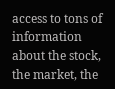access to tons of information about the stock, the market, the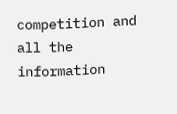competition and all the information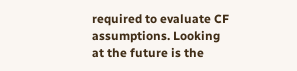required to evaluate CF assumptions. Looking at the future is the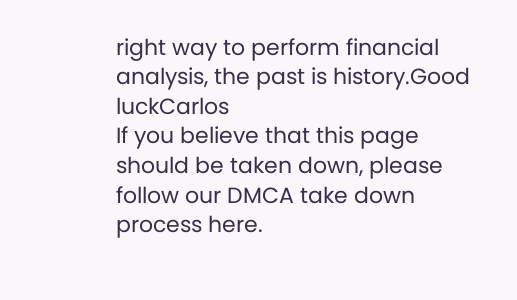right way to perform financial analysis, the past is history.Good luckCarlos
If you believe that this page should be taken down, please follow our DMCA take down process here.